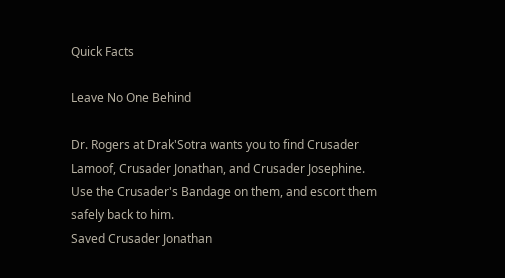Quick Facts

Leave No One Behind

Dr. Rogers at Drak'Sotra wants you to find Crusader Lamoof, Crusader Jonathan, and Crusader Josephine. Use the Crusader's Bandage on them, and escort them safely back to him.
Saved Crusader Jonathan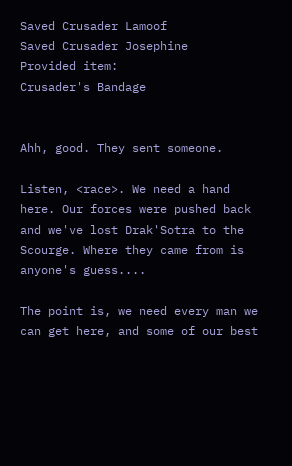Saved Crusader Lamoof
Saved Crusader Josephine
Provided item:
Crusader's Bandage


Ahh, good. They sent someone.

Listen, <race>. We need a hand here. Our forces were pushed back and we've lost Drak'Sotra to the Scourge. Where they came from is anyone's guess....

The point is, we need every man we can get here, and some of our best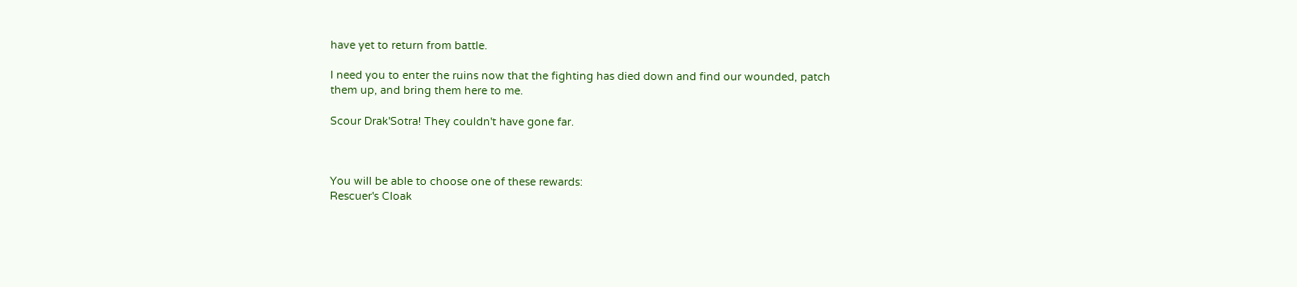have yet to return from battle.

I need you to enter the ruins now that the fighting has died down and find our wounded, patch them up, and bring them here to me.

Scour Drak'Sotra! They couldn't have gone far.



You will be able to choose one of these rewards:
Rescuer's Cloak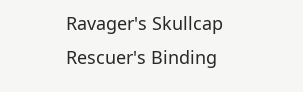Ravager's Skullcap
Rescuer's Binding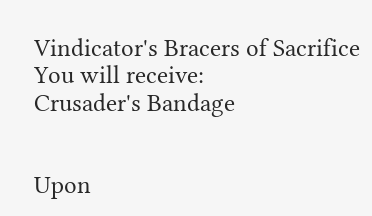Vindicator's Bracers of Sacrifice
You will receive:
Crusader's Bandage


Upon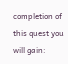completion of this quest you will gain: